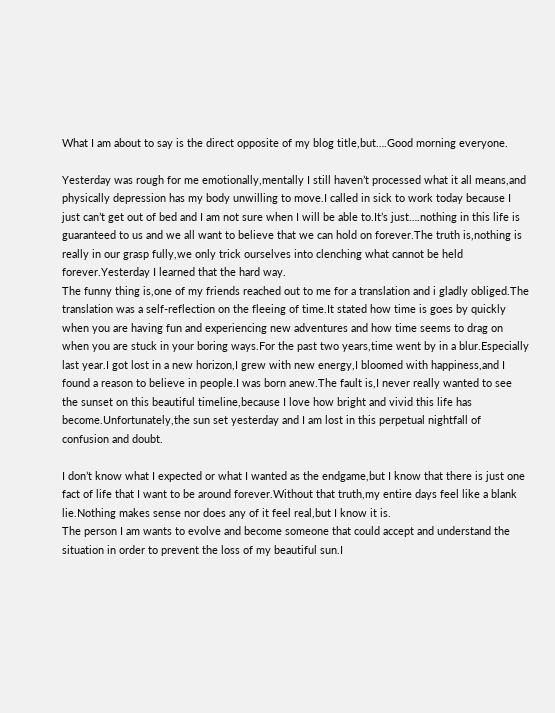What I am about to say is the direct opposite of my blog title,but….Good morning everyone.

Yesterday was rough for me emotionally,mentally I still haven’t processed what it all means,and physically depression has my body unwilling to move.I called in sick to work today because I just can’t get out of bed and I am not sure when I will be able to.It’s just….nothing in this life is guaranteed to us and we all want to believe that we can hold on forever.The truth is,nothing is really in our grasp fully,we only trick ourselves into clenching what cannot be held forever.Yesterday I learned that the hard way.
The funny thing is,one of my friends reached out to me for a translation and i gladly obliged.The translation was a self-reflection on the fleeing of time.It stated how time is goes by quickly when you are having fun and experiencing new adventures and how time seems to drag on when you are stuck in your boring ways.For the past two years,time went by in a blur.Especially last year.I got lost in a new horizon,I grew with new energy,I bloomed with happiness,and I found a reason to believe in people.I was born anew.The fault is,I never really wanted to see the sunset on this beautiful timeline,because I love how bright and vivid this life has become.Unfortunately,the sun set yesterday and I am lost in this perpetual nightfall of confusion and doubt.

I don’t know what I expected or what I wanted as the endgame,but I know that there is just one fact of life that I want to be around forever.Without that truth,my entire days feel like a blank lie.Nothing makes sense nor does any of it feel real,but I know it is.
The person I am wants to evolve and become someone that could accept and understand the situation in order to prevent the loss of my beautiful sun.I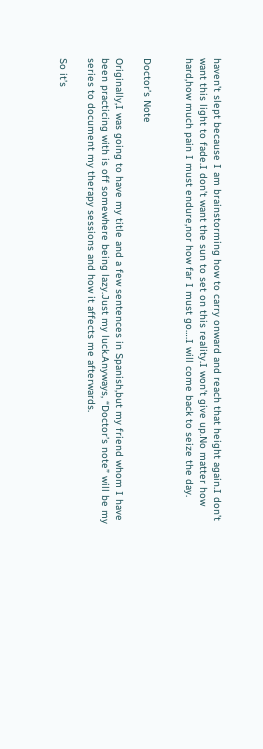haven’t slept because I am brainstorming how to carry onward and reach that height again.I don’t want this light to fade.I don’t want the sun to set on this reality.I won’t give up.No matter how hard,how much pain I must endure,nor how far I must go….I will come back to seize the day.


Doctor’s Note

Originally,I was going to have my title and a few sentences in Spanish,but my friend whom I have been practicing with is off somewhere being lazy.Just my luck.Anyways, “Doctor’s note” will be my series to document my therapy sessions and how it affects me afterwards.

So it’s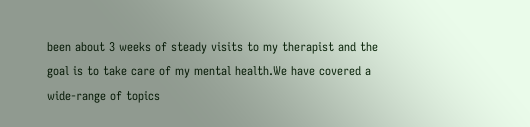been about 3 weeks of steady visits to my therapist and the goal is to take care of my mental health.We have covered a wide-range of topics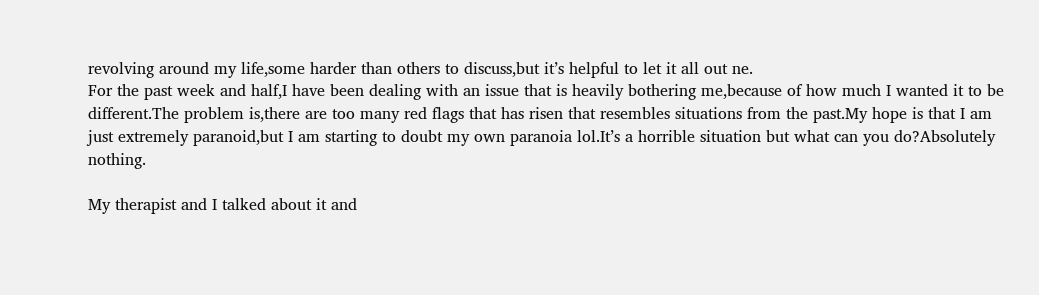revolving around my life,some harder than others to discuss,but it’s helpful to let it all out ne.
For the past week and half,I have been dealing with an issue that is heavily bothering me,because of how much I wanted it to be different.The problem is,there are too many red flags that has risen that resembles situations from the past.My hope is that I am just extremely paranoid,but I am starting to doubt my own paranoia lol.It’s a horrible situation but what can you do?Absolutely nothing.

My therapist and I talked about it and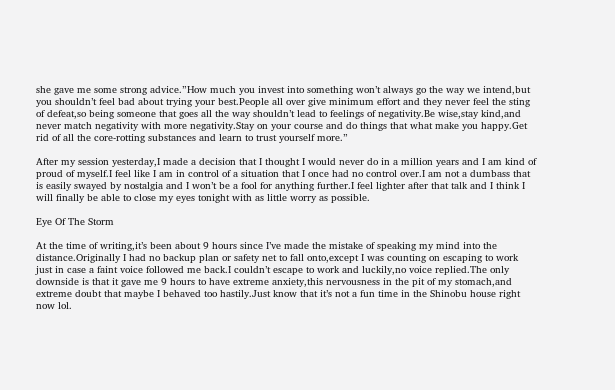she gave me some strong advice.”How much you invest into something won’t always go the way we intend,but you shouldn’t feel bad about trying your best.People all over give minimum effort and they never feel the sting of defeat,so being someone that goes all the way shouldn’t lead to feelings of negativity.Be wise,stay kind,and never match negativity with more negativity.Stay on your course and do things that what make you happy.Get rid of all the core-rotting substances and learn to trust yourself more.”

After my session yesterday,I made a decision that I thought I would never do in a million years and I am kind of proud of myself.I feel like I am in control of a situation that I once had no control over.I am not a dumbass that is easily swayed by nostalgia and I won’t be a fool for anything further.I feel lighter after that talk and I think I will finally be able to close my eyes tonight with as little worry as possible.

Eye Of The Storm

At the time of writing,it’s been about 9 hours since I’ve made the mistake of speaking my mind into the distance.Originally I had no backup plan or safety net to fall onto,except I was counting on escaping to work just in case a faint voice followed me back.I couldn’t escape to work and luckily,no voice replied.The only downside is that it gave me 9 hours to have extreme anxiety,this nervousness in the pit of my stomach,and extreme doubt that maybe I behaved too hastily.Just know that it’s not a fun time in the Shinobu house right now lol.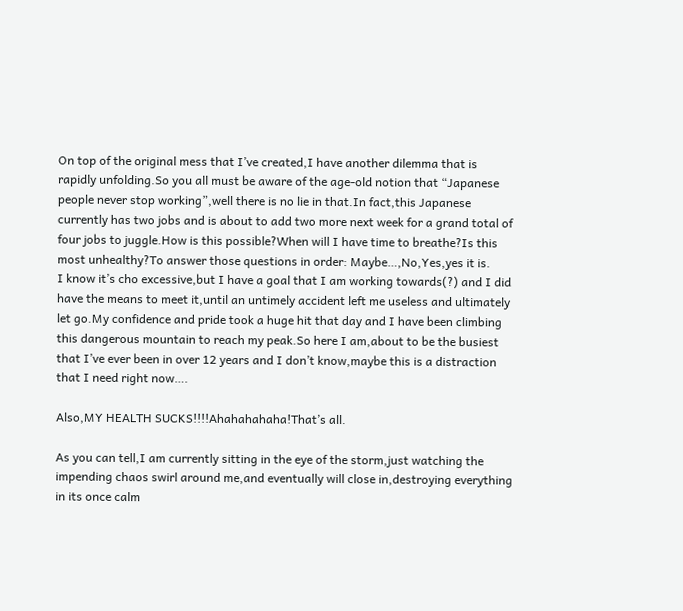On top of the original mess that I’ve created,I have another dilemma that is rapidly unfolding.So you all must be aware of the age-old notion that “Japanese people never stop working”,well there is no lie in that.In fact,this Japanese currently has two jobs and is about to add two more next week for a grand total of four jobs to juggle.How is this possible?When will I have time to breathe?Is this most unhealthy?To answer those questions in order: Maybe…,No,Yes,yes it is.
I know it’s cho excessive,but I have a goal that I am working towards(?) and I did have the means to meet it,until an untimely accident left me useless and ultimately let go.My confidence and pride took a huge hit that day and I have been climbing this dangerous mountain to reach my peak.So here I am,about to be the busiest that I’ve ever been in over 12 years and I don’t know,maybe this is a distraction that I need right now….

Also,MY HEALTH SUCKS!!!!Ahahahahaha!That’s all.

As you can tell,I am currently sitting in the eye of the storm,just watching the impending chaos swirl around me,and eventually will close in,destroying everything in its once calm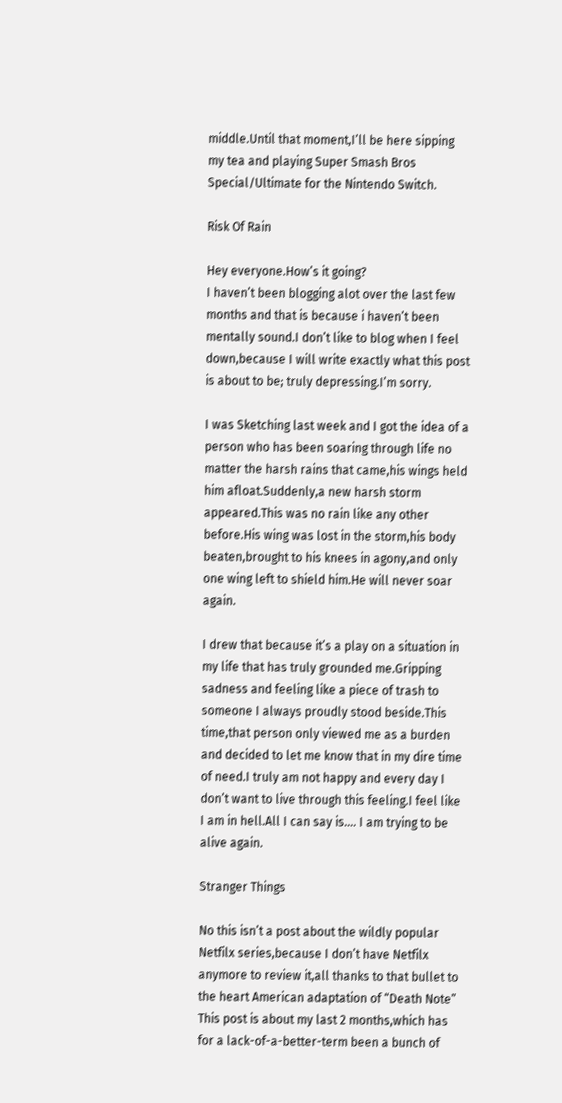middle.Until that moment,I’ll be here sipping my tea and playing Super Smash Bros Special/Ultimate for the Nintendo Switch.

Risk Of Rain

Hey everyone.How’s it going?
I haven’t been blogging alot over the last few months and that is because i haven’t been mentally sound.I don’t like to blog when I feel down,because I will write exactly what this post is about to be; truly depressing.I’m sorry.

I was Sketching last week and I got the idea of a person who has been soaring through life no matter the harsh rains that came,his wings held him afloat.Suddenly,a new harsh storm appeared.This was no rain like any other before.His wing was lost in the storm,his body beaten,brought to his knees in agony,and only one wing left to shield him.He will never soar again.

I drew that because it’s a play on a situation in my life that has truly grounded me.Gripping sadness and feeling like a piece of trash to someone I always proudly stood beside.This time,that person only viewed me as a burden and decided to let me know that in my dire time of need.I truly am not happy and every day I don’t want to live through this feeling.I feel like I am in hell.All I can say is…. I am trying to be alive again.

Stranger Things

No this isn’t a post about the wildly popular Netfilx series,because I don’t have Netfilx anymore to review it,all thanks to that bullet to the heart American adaptation of “Death Note”
This post is about my last 2 months,which has for a lack-of-a-better-term been a bunch of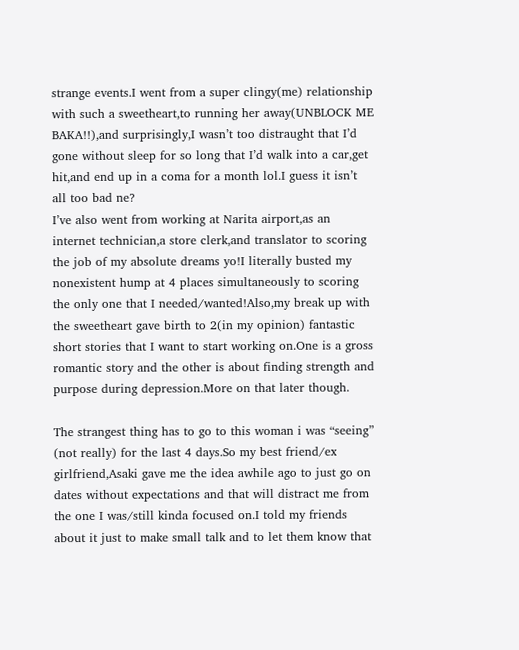strange events.I went from a super clingy(me) relationship with such a sweetheart,to running her away(UNBLOCK ME BAKA!!),and surprisingly,I wasn’t too distraught that I’d gone without sleep for so long that I’d walk into a car,get hit,and end up in a coma for a month lol.I guess it isn’t all too bad ne?
I’ve also went from working at Narita airport,as an internet technician,a store clerk,and translator to scoring the job of my absolute dreams yo!I literally busted my nonexistent hump at 4 places simultaneously to scoring the only one that I needed/wanted!Also,my break up with the sweetheart gave birth to 2(in my opinion) fantastic short stories that I want to start working on.One is a gross romantic story and the other is about finding strength and purpose during depression.More on that later though.

The strangest thing has to go to this woman i was “seeing” (not really) for the last 4 days.So my best friend/ex girlfriend,Asaki gave me the idea awhile ago to just go on dates without expectations and that will distract me from the one I was/still kinda focused on.I told my friends about it just to make small talk and to let them know that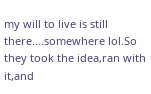my will to live is still there….somewhere lol.So they took the idea,ran with it,and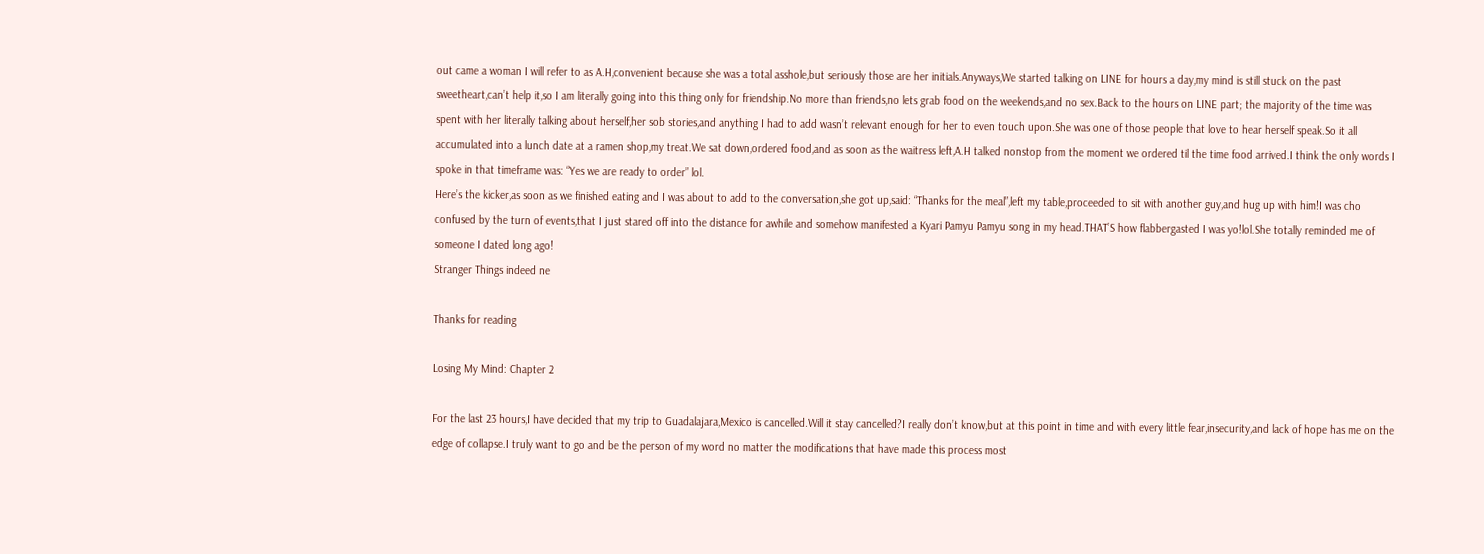out came a woman I will refer to as A.H,convenient because she was a total asshole,but seriously those are her initials.Anyways,We started talking on LINE for hours a day,my mind is still stuck on the past sweetheart,can’t help it,so I am literally going into this thing only for friendship.No more than friends,no lets grab food on the weekends,and no sex.Back to the hours on LINE part; the majority of the time was spent with her literally talking about herself,her sob stories,and anything I had to add wasn’t relevant enough for her to even touch upon.She was one of those people that love to hear herself speak.So it all accumulated into a lunch date at a ramen shop,my treat.We sat down,ordered food,and as soon as the waitress left,A.H talked nonstop from the moment we ordered til the time food arrived.I think the only words I spoke in that timeframe was: “Yes we are ready to order” lol.
Here’s the kicker,as soon as we finished eating and I was about to add to the conversation,she got up,said: “Thanks for the meal”,left my table,proceeded to sit with another guy,and hug up with him!I was cho confused by the turn of events,that I just stared off into the distance for awhile and somehow manifested a Kyari Pamyu Pamyu song in my head.THAT’S how flabbergasted I was yo!lol.She totally reminded me of someone I dated long ago!
Stranger Things indeed ne

Thanks for reading

Losing My Mind: Chapter 2

For the last 23 hours,I have decided that my trip to Guadalajara,Mexico is cancelled.Will it stay cancelled?I really don’t know,but at this point in time and with every little fear,insecurity,and lack of hope has me on the edge of collapse.I truly want to go and be the person of my word no matter the modifications that have made this process most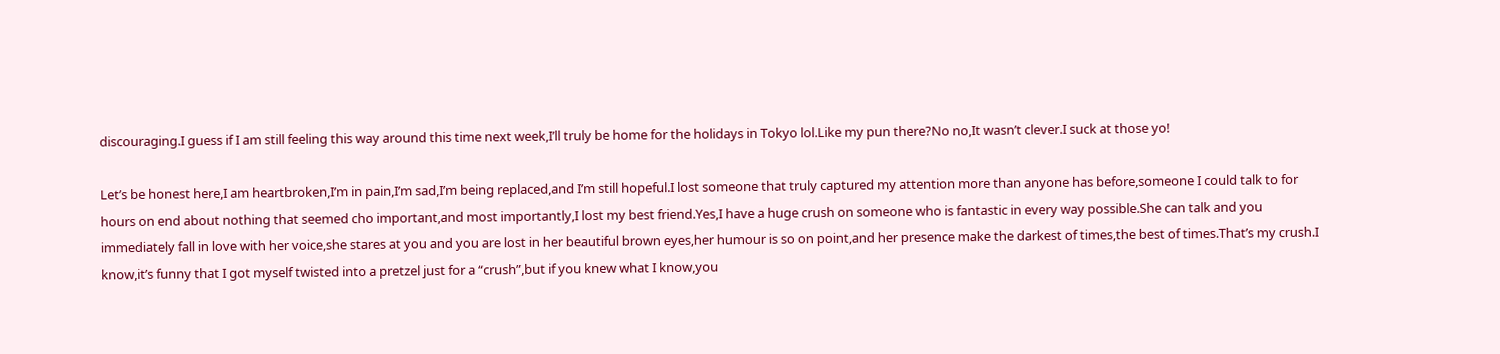discouraging.I guess if I am still feeling this way around this time next week,I’ll truly be home for the holidays in Tokyo lol.Like my pun there?No no,It wasn’t clever.I suck at those yo!

Let’s be honest here,I am heartbroken,I’m in pain,I’m sad,I’m being replaced,and I’m still hopeful.I lost someone that truly captured my attention more than anyone has before,someone I could talk to for hours on end about nothing that seemed cho important,and most importantly,I lost my best friend.Yes,I have a huge crush on someone who is fantastic in every way possible.She can talk and you immediately fall in love with her voice,she stares at you and you are lost in her beautiful brown eyes,her humour is so on point,and her presence make the darkest of times,the best of times.That’s my crush.I know,it’s funny that I got myself twisted into a pretzel just for a “crush”,but if you knew what I know,you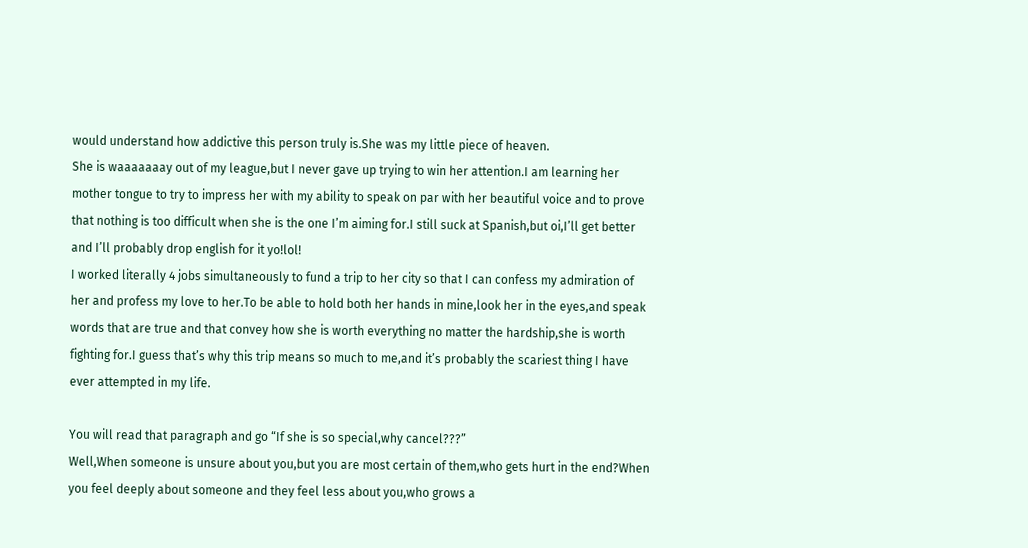would understand how addictive this person truly is.She was my little piece of heaven.
She is waaaaaaay out of my league,but I never gave up trying to win her attention.I am learning her mother tongue to try to impress her with my ability to speak on par with her beautiful voice and to prove that nothing is too difficult when she is the one I’m aiming for.I still suck at Spanish,but oi,I’ll get better and I’ll probably drop english for it yo!lol!
I worked literally 4 jobs simultaneously to fund a trip to her city so that I can confess my admiration of her and profess my love to her.To be able to hold both her hands in mine,look her in the eyes,and speak words that are true and that convey how she is worth everything no matter the hardship,she is worth fighting for.I guess that’s why this trip means so much to me,and it’s probably the scariest thing I have ever attempted in my life.

You will read that paragraph and go “If she is so special,why cancel???”
Well,When someone is unsure about you,but you are most certain of them,who gets hurt in the end?When you feel deeply about someone and they feel less about you,who grows a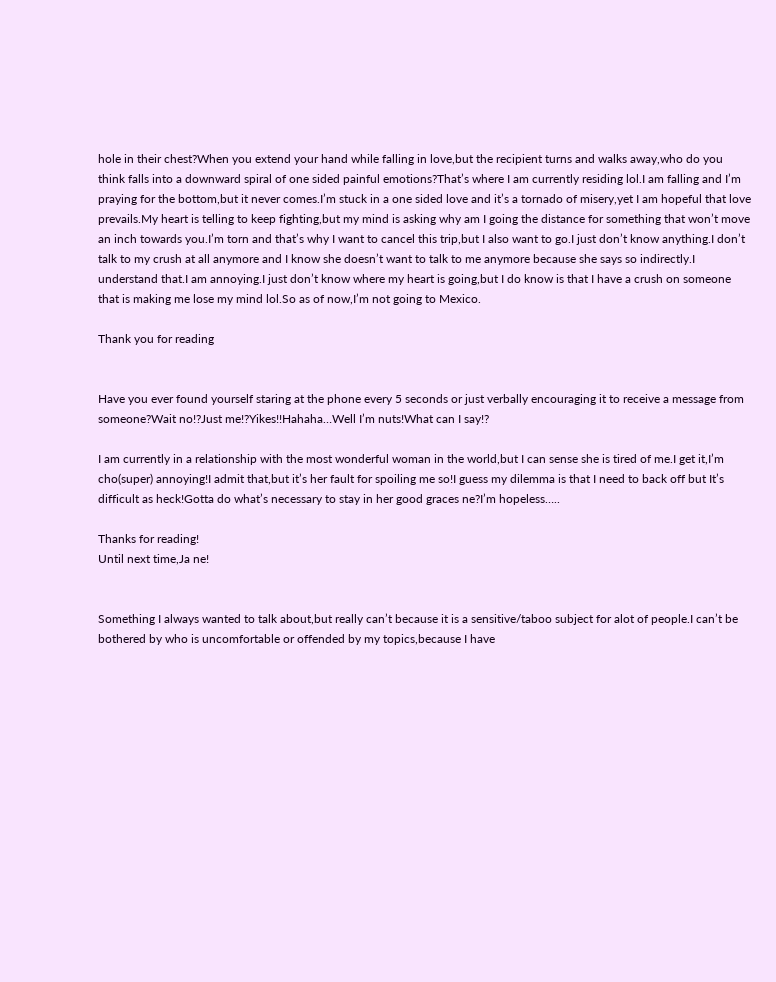hole in their chest?When you extend your hand while falling in love,but the recipient turns and walks away,who do you think falls into a downward spiral of one sided painful emotions?That’s where I am currently residing lol.I am falling and I’m praying for the bottom,but it never comes.I’m stuck in a one sided love and it’s a tornado of misery,yet I am hopeful that love prevails.My heart is telling to keep fighting,but my mind is asking why am I going the distance for something that won’t move an inch towards you.I’m torn and that’s why I want to cancel this trip,but I also want to go.I just don’t know anything.I don’t talk to my crush at all anymore and I know she doesn’t want to talk to me anymore because she says so indirectly.I understand that.I am annoying.I just don’t know where my heart is going,but I do know is that I have a crush on someone that is making me lose my mind lol.So as of now,I’m not going to Mexico.

Thank you for reading


Have you ever found yourself staring at the phone every 5 seconds or just verbally encouraging it to receive a message from someone?Wait no!?Just me!?Yikes!!Hahaha…Well I’m nuts!What can I say!?

I am currently in a relationship with the most wonderful woman in the world,but I can sense she is tired of me.I get it,I’m cho(super) annoying!I admit that,but it’s her fault for spoiling me so!I guess my dilemma is that I need to back off but It’s difficult as heck!Gotta do what’s necessary to stay in her good graces ne?I’m hopeless…..

Thanks for reading!
Until next time,Ja ne!


Something I always wanted to talk about,but really can’t because it is a sensitive/taboo subject for alot of people.I can’t be bothered by who is uncomfortable or offended by my topics,because I have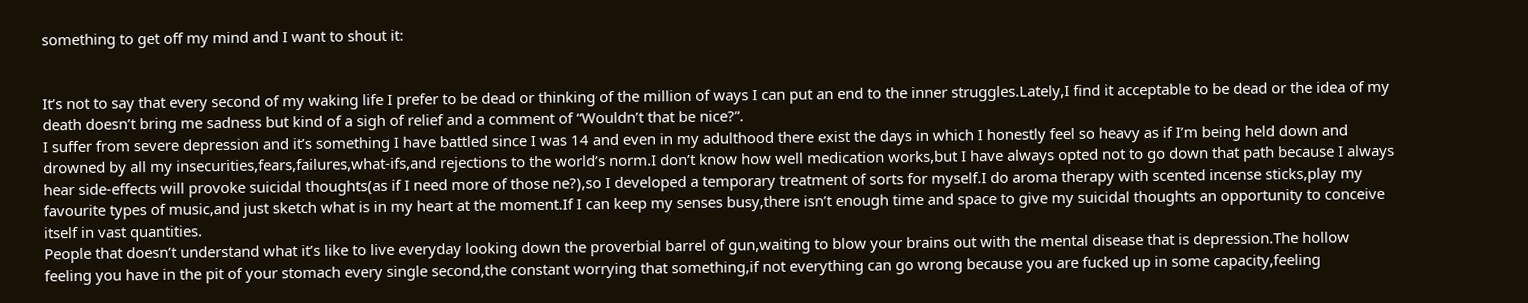something to get off my mind and I want to shout it:


It’s not to say that every second of my waking life I prefer to be dead or thinking of the million of ways I can put an end to the inner struggles.Lately,I find it acceptable to be dead or the idea of my death doesn’t bring me sadness but kind of a sigh of relief and a comment of “Wouldn’t that be nice?”.
I suffer from severe depression and it’s something I have battled since I was 14 and even in my adulthood there exist the days in which I honestly feel so heavy as if I’m being held down and drowned by all my insecurities,fears,failures,what-ifs,and rejections to the world’s norm.I don’t know how well medication works,but I have always opted not to go down that path because I always hear side-effects will provoke suicidal thoughts(as if I need more of those ne?),so I developed a temporary treatment of sorts for myself.I do aroma therapy with scented incense sticks,play my favourite types of music,and just sketch what is in my heart at the moment.If I can keep my senses busy,there isn’t enough time and space to give my suicidal thoughts an opportunity to conceive itself in vast quantities.
People that doesn’t understand what it’s like to live everyday looking down the proverbial barrel of gun,waiting to blow your brains out with the mental disease that is depression.The hollow feeling you have in the pit of your stomach every single second,the constant worrying that something,if not everything can go wrong because you are fucked up in some capacity,feeling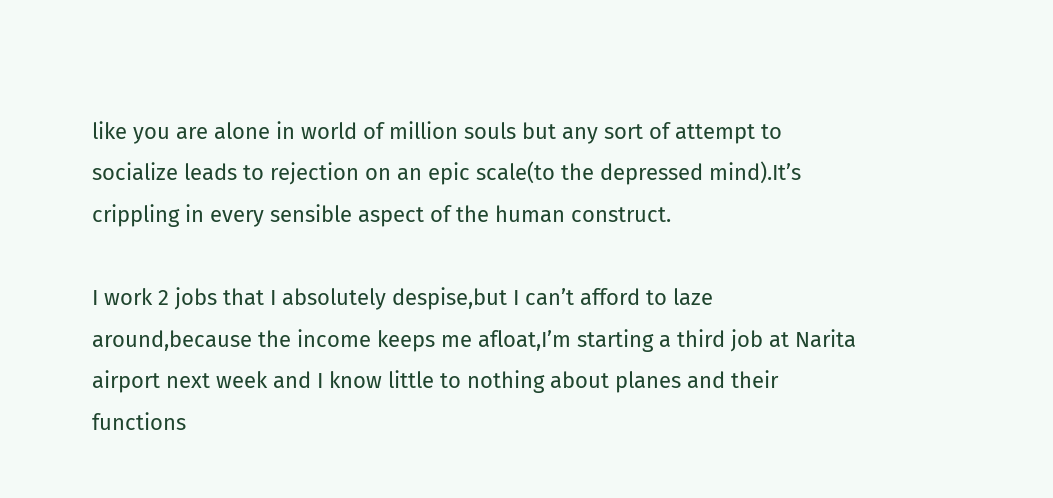like you are alone in world of million souls but any sort of attempt to socialize leads to rejection on an epic scale(to the depressed mind).It’s crippling in every sensible aspect of the human construct.

I work 2 jobs that I absolutely despise,but I can’t afford to laze around,because the income keeps me afloat,I’m starting a third job at Narita airport next week and I know little to nothing about planes and their functions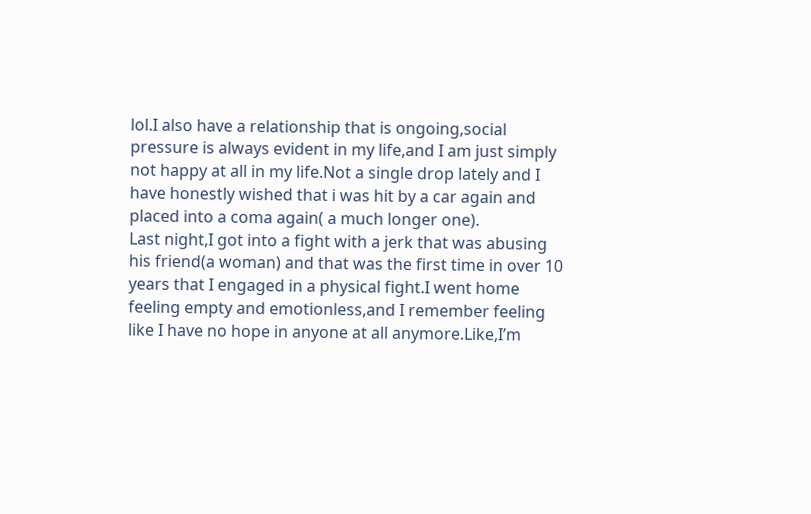lol.I also have a relationship that is ongoing,social pressure is always evident in my life,and I am just simply not happy at all in my life.Not a single drop lately and I have honestly wished that i was hit by a car again and placed into a coma again( a much longer one).
Last night,I got into a fight with a jerk that was abusing his friend(a woman) and that was the first time in over 10 years that I engaged in a physical fight.I went home feeling empty and emotionless,and I remember feeling like I have no hope in anyone at all anymore.Like,I’m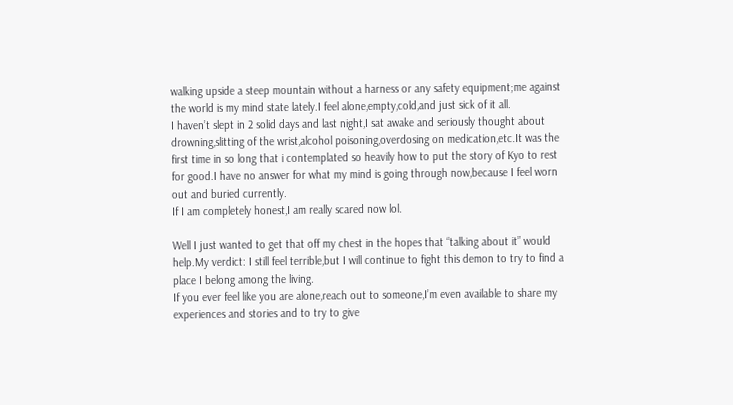walking upside a steep mountain without a harness or any safety equipment;me against the world is my mind state lately.I feel alone,empty,cold,and just sick of it all.
I haven’t slept in 2 solid days and last night,I sat awake and seriously thought about drowning,slitting of the wrist,alcohol poisoning,overdosing on medication,etc.It was the first time in so long that i contemplated so heavily how to put the story of Kyo to rest for good.I have no answer for what my mind is going through now,because I feel worn out and buried currently.
If I am completely honest,I am really scared now lol.

Well I just wanted to get that off my chest in the hopes that “talking about it” would help.My verdict: I still feel terrible,but I will continue to fight this demon to try to find a place I belong among the living.
If you ever feel like you are alone,reach out to someone,I’m even available to share my experiences and stories and to try to give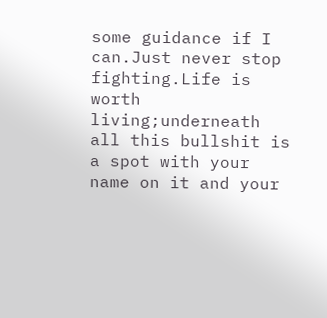some guidance if I can.Just never stop fighting.Life is worth living;underneath all this bullshit is a spot with your name on it and your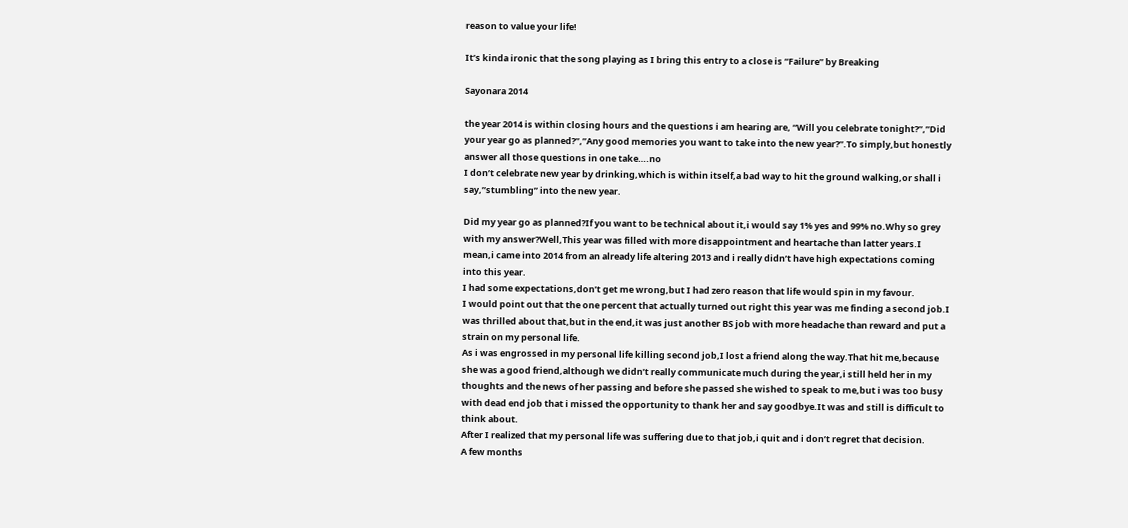reason to value your life!

It’s kinda ironic that the song playing as I bring this entry to a close is “Failure” by Breaking

Sayonara 2014

the year 2014 is within closing hours and the questions i am hearing are, “Will you celebrate tonight?”,”Did your year go as planned?”,”Any good memories you want to take into the new year?”.To simply,but honestly answer all those questions in one take….no
I don’t celebrate new year by drinking,which is within itself,a bad way to hit the ground walking,or shall i say,”stumbling” into the new year.

Did my year go as planned?If you want to be technical about it,i would say 1% yes and 99% no.Why so grey with my answer?Well,This year was filled with more disappointment and heartache than latter years.I mean,i came into 2014 from an already life altering 2013 and i really didn’t have high expectations coming into this year.
I had some expectations,don’t get me wrong,but I had zero reason that life would spin in my favour.
I would point out that the one percent that actually turned out right this year was me finding a second job.I was thrilled about that,but in the end,it was just another BS job with more headache than reward and put a strain on my personal life.
As i was engrossed in my personal life killing second job,I lost a friend along the way.That hit me,because she was a good friend,although we didn’t really communicate much during the year,i still held her in my thoughts and the news of her passing and before she passed she wished to speak to me,but i was too busy with dead end job that i missed the opportunity to thank her and say goodbye.It was and still is difficult to think about.
After I realized that my personal life was suffering due to that job,i quit and i don’t regret that decision.
A few months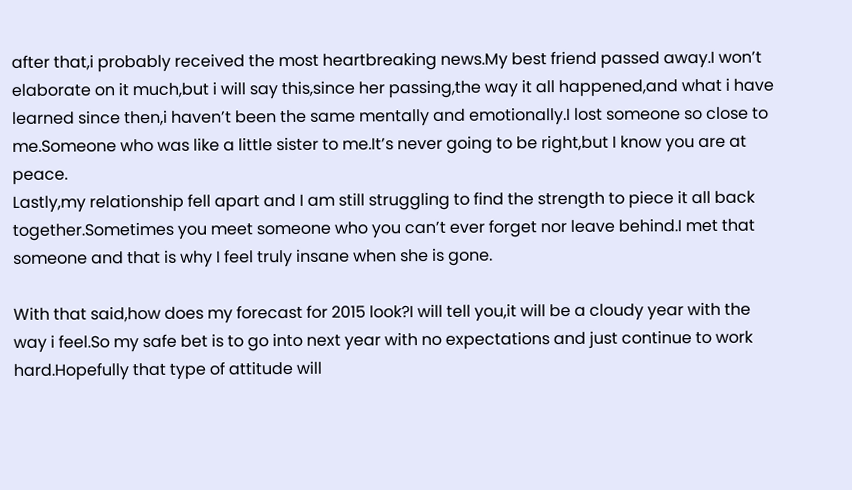after that,i probably received the most heartbreaking news.My best friend passed away.I won’t elaborate on it much,but i will say this,since her passing,the way it all happened,and what i have learned since then,i haven’t been the same mentally and emotionally.I lost someone so close to me.Someone who was like a little sister to me.It’s never going to be right,but I know you are at peace.
Lastly,my relationship fell apart and I am still struggling to find the strength to piece it all back together.Sometimes you meet someone who you can’t ever forget nor leave behind.I met that someone and that is why I feel truly insane when she is gone.

With that said,how does my forecast for 2015 look?I will tell you,it will be a cloudy year with the way i feel.So my safe bet is to go into next year with no expectations and just continue to work hard.Hopefully that type of attitude will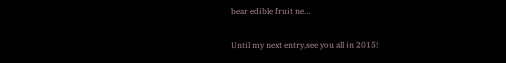bear edible fruit ne…

Until my next entry,see you all in 2015!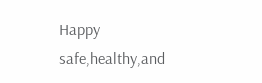Happy safe,healthy,and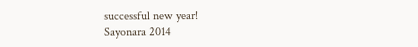successful new year!
Sayonara 2014